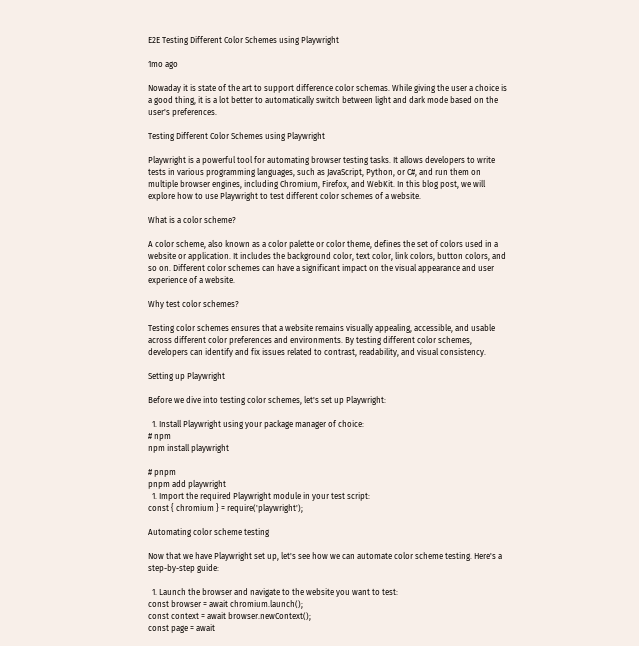E2E Testing Different Color Schemes using Playwright

1mo ago

Nowaday it is state of the art to support difference color schemas. While giving the user a choice is a good thing, it is a lot better to automatically switch between light and dark mode based on the user's preferences.

Testing Different Color Schemes using Playwright

Playwright is a powerful tool for automating browser testing tasks. It allows developers to write tests in various programming languages, such as JavaScript, Python, or C#, and run them on multiple browser engines, including Chromium, Firefox, and WebKit. In this blog post, we will explore how to use Playwright to test different color schemes of a website.

What is a color scheme?

A color scheme, also known as a color palette or color theme, defines the set of colors used in a website or application. It includes the background color, text color, link colors, button colors, and so on. Different color schemes can have a significant impact on the visual appearance and user experience of a website.

Why test color schemes?

Testing color schemes ensures that a website remains visually appealing, accessible, and usable across different color preferences and environments. By testing different color schemes, developers can identify and fix issues related to contrast, readability, and visual consistency.

Setting up Playwright

Before we dive into testing color schemes, let's set up Playwright:

  1. Install Playwright using your package manager of choice:
# npm
npm install playwright

# pnpm
pnpm add playwright
  1. Import the required Playwright module in your test script:
const { chromium } = require('playwright');

Automating color scheme testing

Now that we have Playwright set up, let's see how we can automate color scheme testing. Here's a step-by-step guide:

  1. Launch the browser and navigate to the website you want to test:
const browser = await chromium.launch();
const context = await browser.newContext();
const page = await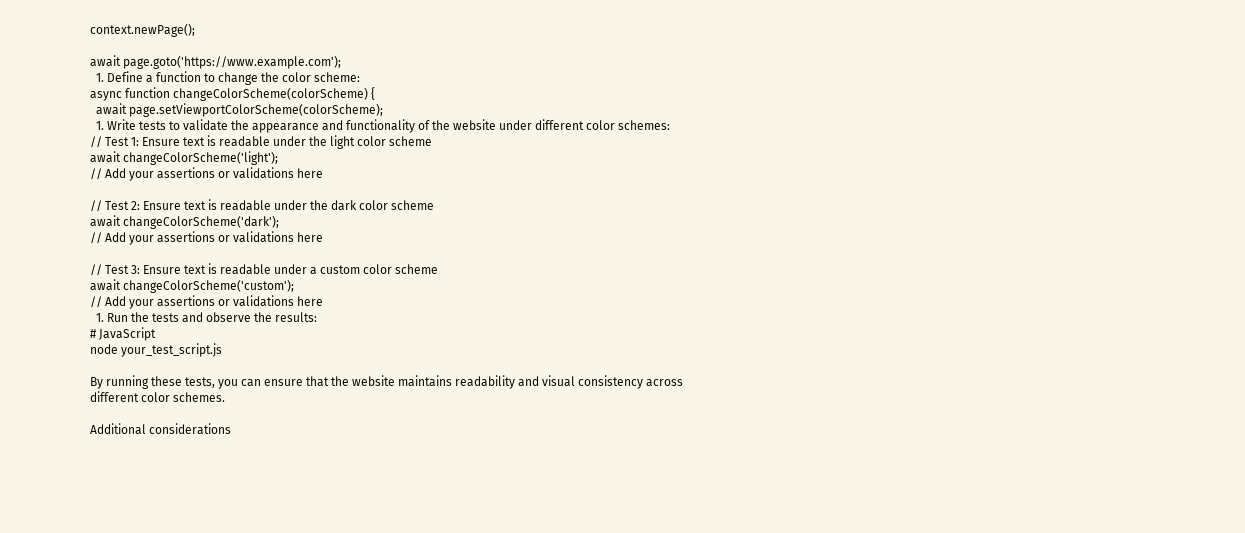context.newPage();

await page.goto('https://www.example.com');
  1. Define a function to change the color scheme:
async function changeColorScheme(colorScheme) {
  await page.setViewportColorScheme(colorScheme);
  1. Write tests to validate the appearance and functionality of the website under different color schemes:
// Test 1: Ensure text is readable under the light color scheme
await changeColorScheme('light');
// Add your assertions or validations here

// Test 2: Ensure text is readable under the dark color scheme
await changeColorScheme('dark');
// Add your assertions or validations here

// Test 3: Ensure text is readable under a custom color scheme
await changeColorScheme('custom');
// Add your assertions or validations here
  1. Run the tests and observe the results:
# JavaScript
node your_test_script.js

By running these tests, you can ensure that the website maintains readability and visual consistency across different color schemes.

Additional considerations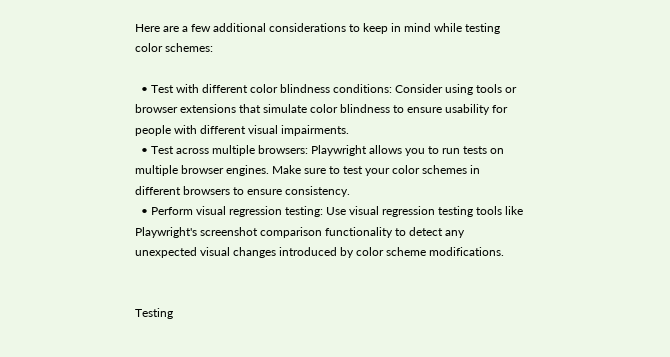Here are a few additional considerations to keep in mind while testing color schemes:

  • Test with different color blindness conditions: Consider using tools or browser extensions that simulate color blindness to ensure usability for people with different visual impairments.
  • Test across multiple browsers: Playwright allows you to run tests on multiple browser engines. Make sure to test your color schemes in different browsers to ensure consistency.
  • Perform visual regression testing: Use visual regression testing tools like Playwright's screenshot comparison functionality to detect any unexpected visual changes introduced by color scheme modifications.


Testing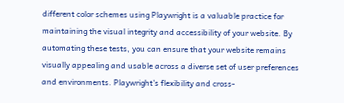different color schemes using Playwright is a valuable practice for maintaining the visual integrity and accessibility of your website. By automating these tests, you can ensure that your website remains visually appealing and usable across a diverse set of user preferences and environments. Playwright's flexibility and cross-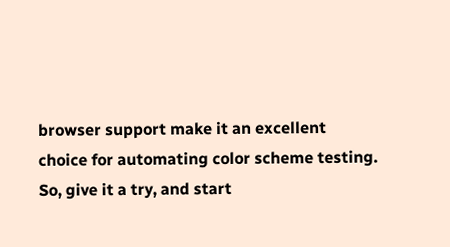browser support make it an excellent choice for automating color scheme testing. So, give it a try, and start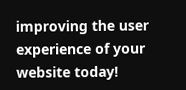improving the user experience of your website today!